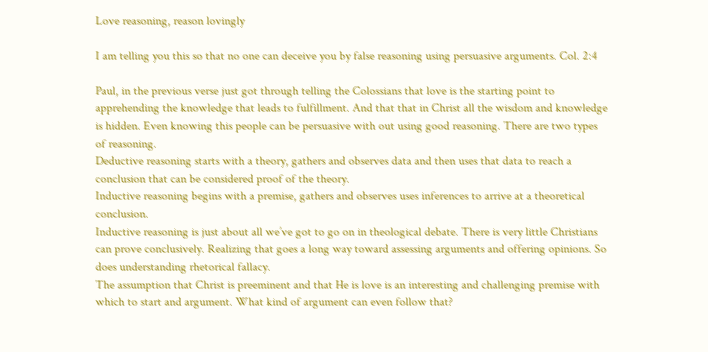Love reasoning, reason lovingly

I am telling you this so that no one can deceive you by false reasoning using persuasive arguments. Col. 2:4

Paul, in the previous verse just got through telling the Colossians that love is the starting point to apprehending the knowledge that leads to fulfillment. And that that in Christ all the wisdom and knowledge is hidden. Even knowing this people can be persuasive with out using good reasoning. There are two types of reasoning.
Deductive reasoning starts with a theory, gathers and observes data and then uses that data to reach a conclusion that can be considered proof of the theory.
Inductive reasoning begins with a premise, gathers and observes uses inferences to arrive at a theoretical conclusion.
Inductive reasoning is just about all we’ve got to go on in theological debate. There is very little Christians can prove conclusively. Realizing that goes a long way toward assessing arguments and offering opinions. So does understanding rhetorical fallacy.
The assumption that Christ is preeminent and that He is love is an interesting and challenging premise with which to start and argument. What kind of argument can even follow that?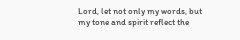Lord, let not only my words, but my tone and spirit reflect the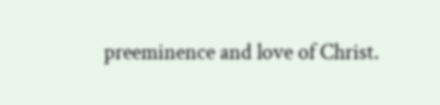preeminence and love of Christ.